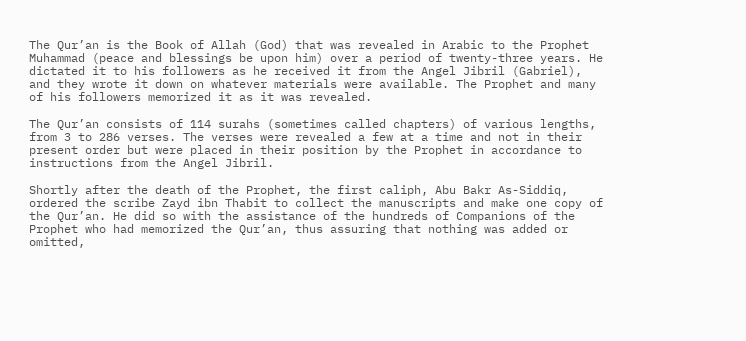The Qur’an is the Book of Allah (God) that was revealed in Arabic to the Prophet Muhammad (peace and blessings be upon him) over a period of twenty-three years. He dictated it to his followers as he received it from the Angel Jibril (Gabriel), and they wrote it down on whatever materials were available. The Prophet and many of his followers memorized it as it was revealed.

The Qur’an consists of 114 surahs (sometimes called chapters) of various lengths, from 3 to 286 verses. The verses were revealed a few at a time and not in their present order but were placed in their position by the Prophet in accordance to instructions from the Angel Jibril.

Shortly after the death of the Prophet, the first caliph, Abu Bakr As-Siddiq, ordered the scribe Zayd ibn Thabit to collect the manuscripts and make one copy of the Qur’an. He did so with the assistance of the hundreds of Companions of the Prophet who had memorized the Qur’an, thus assuring that nothing was added or omitted,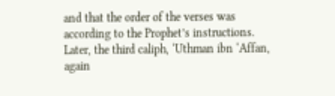and that the order of the verses was according to the Prophet’s instructions. Later, the third caliph, ‘Uthman ibn ‘Affan, again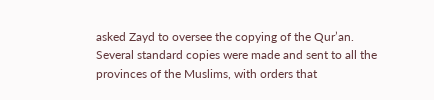asked Zayd to oversee the copying of the Qur’an. Several standard copies were made and sent to all the provinces of the Muslims, with orders that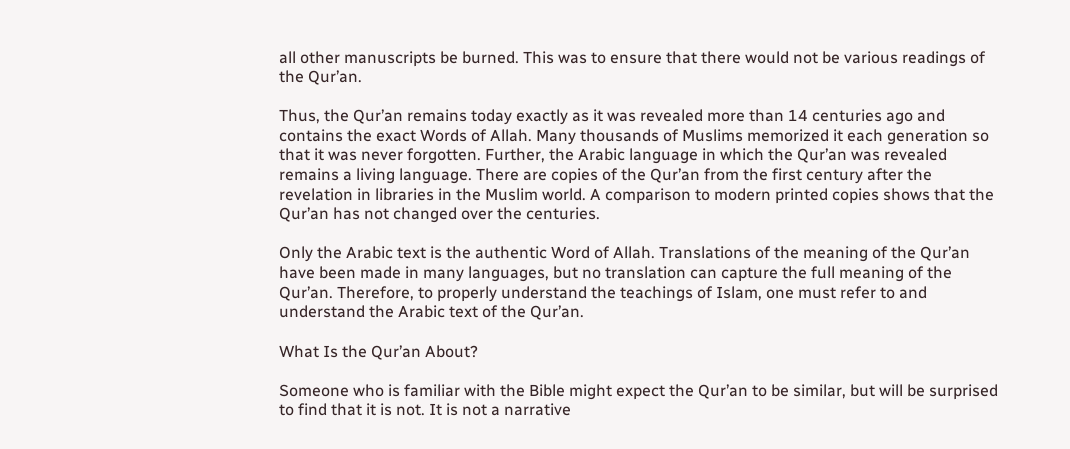all other manuscripts be burned. This was to ensure that there would not be various readings of the Qur’an.

Thus, the Qur’an remains today exactly as it was revealed more than 14 centuries ago and contains the exact Words of Allah. Many thousands of Muslims memorized it each generation so that it was never forgotten. Further, the Arabic language in which the Qur’an was revealed remains a living language. There are copies of the Qur’an from the first century after the revelation in libraries in the Muslim world. A comparison to modern printed copies shows that the Qur’an has not changed over the centuries.

Only the Arabic text is the authentic Word of Allah. Translations of the meaning of the Qur’an have been made in many languages, but no translation can capture the full meaning of the Qur’an. Therefore, to properly understand the teachings of Islam, one must refer to and understand the Arabic text of the Qur’an.

What Is the Qur’an About?

Someone who is familiar with the Bible might expect the Qur’an to be similar, but will be surprised to find that it is not. It is not a narrative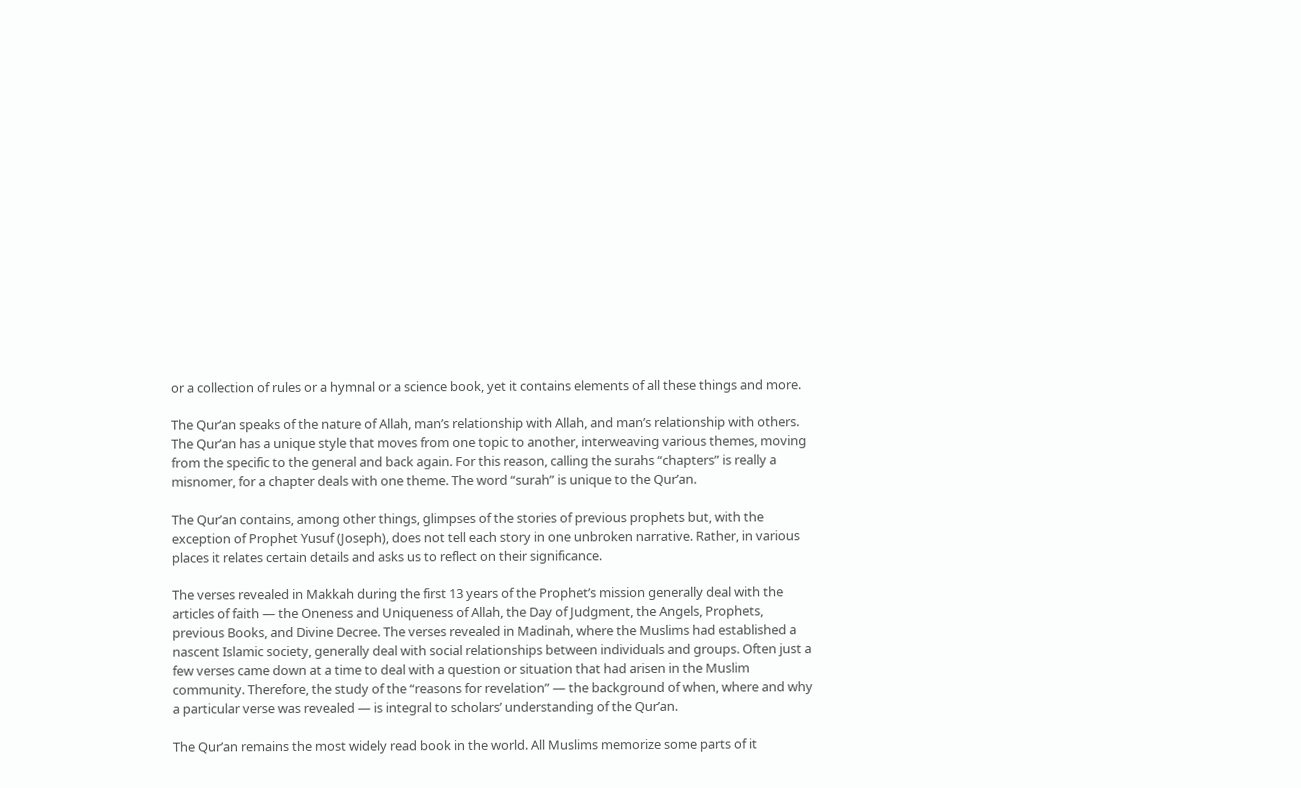or a collection of rules or a hymnal or a science book, yet it contains elements of all these things and more.

The Qur’an speaks of the nature of Allah, man’s relationship with Allah, and man’s relationship with others. The Qur’an has a unique style that moves from one topic to another, interweaving various themes, moving from the specific to the general and back again. For this reason, calling the surahs “chapters” is really a misnomer, for a chapter deals with one theme. The word “surah” is unique to the Qur’an.

The Qur’an contains, among other things, glimpses of the stories of previous prophets but, with the exception of Prophet Yusuf (Joseph), does not tell each story in one unbroken narrative. Rather, in various places it relates certain details and asks us to reflect on their significance.

The verses revealed in Makkah during the first 13 years of the Prophet’s mission generally deal with the articles of faith — the Oneness and Uniqueness of Allah, the Day of Judgment, the Angels, Prophets, previous Books, and Divine Decree. The verses revealed in Madinah, where the Muslims had established a nascent Islamic society, generally deal with social relationships between individuals and groups. Often just a few verses came down at a time to deal with a question or situation that had arisen in the Muslim community. Therefore, the study of the “reasons for revelation” — the background of when, where and why a particular verse was revealed — is integral to scholars’ understanding of the Qur’an.

The Qur’an remains the most widely read book in the world. All Muslims memorize some parts of it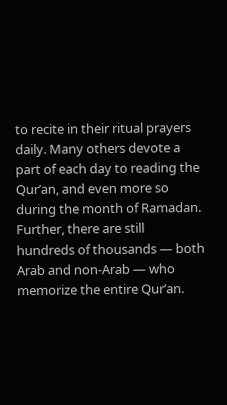to recite in their ritual prayers daily. Many others devote a part of each day to reading the Qur’an, and even more so during the month of Ramadan. Further, there are still hundreds of thousands — both Arab and non-Arab — who memorize the entire Qur’an.